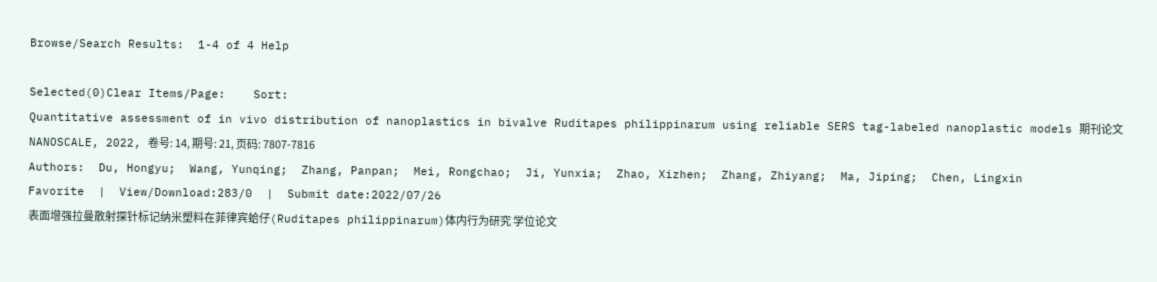Browse/Search Results:  1-4 of 4 Help

Selected(0)Clear Items/Page:    Sort:
Quantitative assessment of in vivo distribution of nanoplastics in bivalve Ruditapes philippinarum using reliable SERS tag-labeled nanoplastic models 期刊论文
NANOSCALE, 2022, 卷号: 14, 期号: 21, 页码: 7807-7816
Authors:  Du, Hongyu;  Wang, Yunqing;  Zhang, Panpan;  Mei, Rongchao;  Ji, Yunxia;  Zhao, Xizhen;  Zhang, Zhiyang;  Ma, Jiping;  Chen, Lingxin
Favorite  |  View/Download:283/0  |  Submit date:2022/07/26
表面增强拉曼散射探针标记纳米塑料在菲律宾蛤仔(Ruditapes philippinarum)体内行为研究 学位论文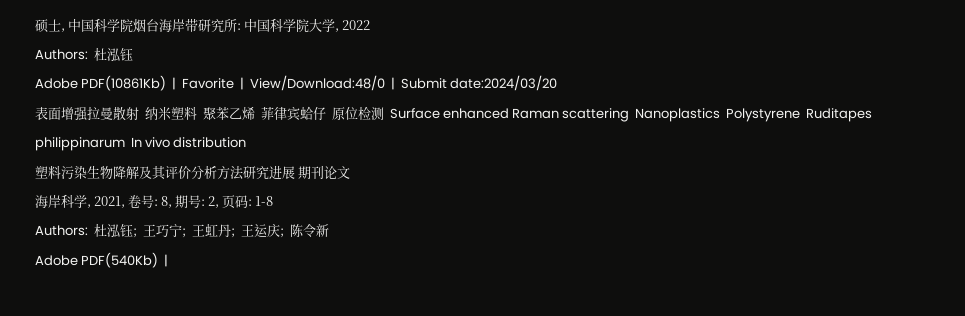硕士, 中国科学院烟台海岸带研究所: 中国科学院大学, 2022
Authors:  杜泓钰
Adobe PDF(10861Kb)  |  Favorite  |  View/Download:48/0  |  Submit date:2024/03/20
表面增强拉曼散射  纳米塑料  聚苯乙烯  菲律宾蛤仔  原位检测  Surface enhanced Raman scattering  Nanoplastics  Polystyrene  Ruditapes philippinarum  In vivo distribution
塑料污染生物降解及其评价分析方法研究进展 期刊论文
海岸科学, 2021, 卷号: 8, 期号: 2, 页码: 1-8
Authors:  杜泓钰;  王巧宁;  王虹丹;  王运庆;  陈令新
Adobe PDF(540Kb)  |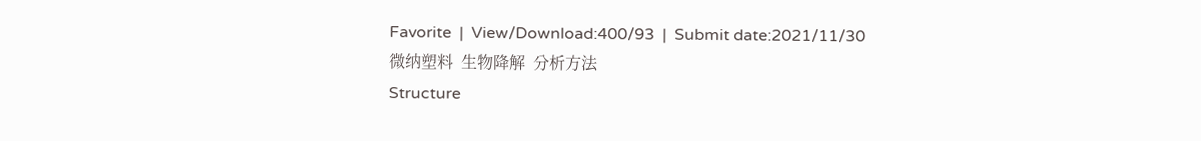Favorite  |  View/Download:400/93  |  Submit date:2021/11/30
微纳塑料  生物降解  分析方法
Structure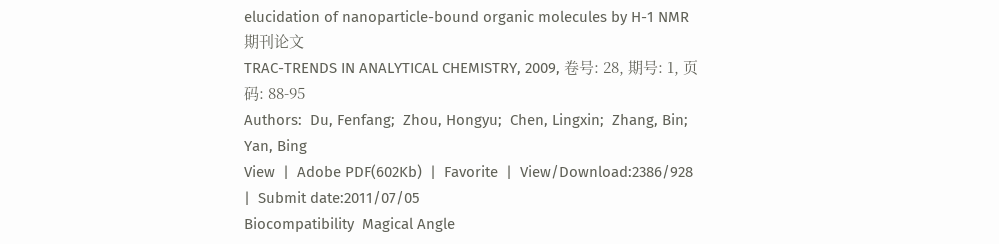elucidation of nanoparticle-bound organic molecules by H-1 NMR 期刊论文
TRAC-TRENDS IN ANALYTICAL CHEMISTRY, 2009, 卷号: 28, 期号: 1, 页码: 88-95
Authors:  Du, Fenfang;  Zhou, Hongyu;  Chen, Lingxin;  Zhang, Bin;  Yan, Bing
View  |  Adobe PDF(602Kb)  |  Favorite  |  View/Download:2386/928  |  Submit date:2011/07/05
Biocompatibility  Magical Angle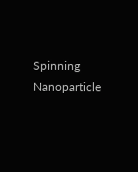Spinning  Nanoparticle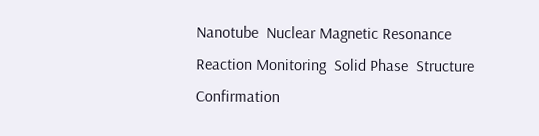Nanotube  Nuclear Magnetic Resonance  Reaction Monitoring  Solid Phase  Structure Confirmation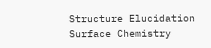Structure Elucidation  Surface Chemistry